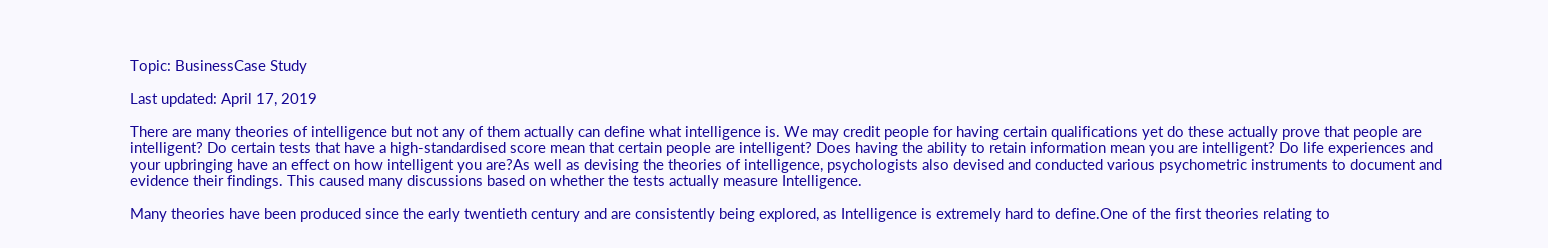Topic: BusinessCase Study

Last updated: April 17, 2019

There are many theories of intelligence but not any of them actually can define what intelligence is. We may credit people for having certain qualifications yet do these actually prove that people are intelligent? Do certain tests that have a high-standardised score mean that certain people are intelligent? Does having the ability to retain information mean you are intelligent? Do life experiences and your upbringing have an effect on how intelligent you are?As well as devising the theories of intelligence, psychologists also devised and conducted various psychometric instruments to document and evidence their findings. This caused many discussions based on whether the tests actually measure Intelligence.

Many theories have been produced since the early twentieth century and are consistently being explored, as Intelligence is extremely hard to define.One of the first theories relating to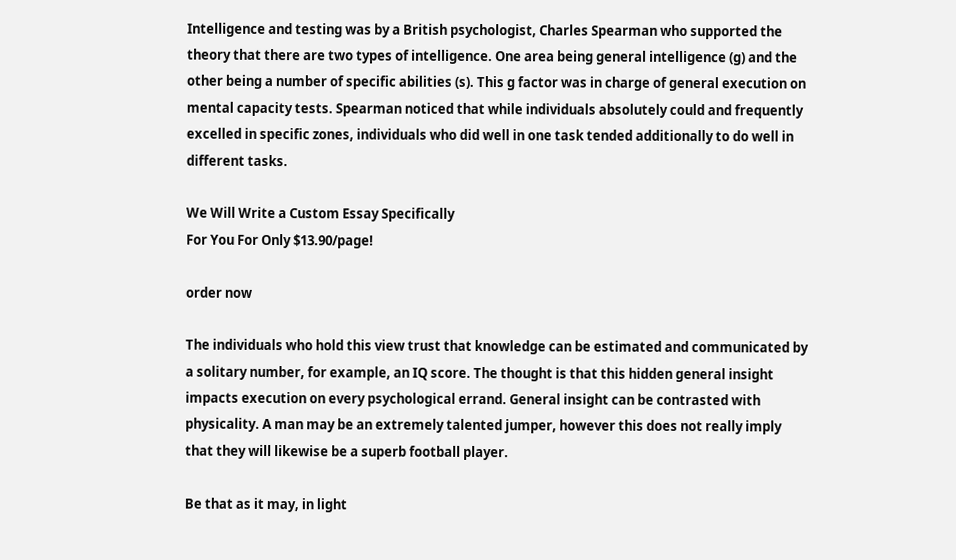Intelligence and testing was by a British psychologist, Charles Spearman who supported the theory that there are two types of intelligence. One area being general intelligence (g) and the other being a number of specific abilities (s). This g factor was in charge of general execution on mental capacity tests. Spearman noticed that while individuals absolutely could and frequently excelled in specific zones, individuals who did well in one task tended additionally to do well in different tasks.

We Will Write a Custom Essay Specifically
For You For Only $13.90/page!

order now

The individuals who hold this view trust that knowledge can be estimated and communicated by a solitary number, for example, an IQ score. The thought is that this hidden general insight impacts execution on every psychological errand. General insight can be contrasted with physicality. A man may be an extremely talented jumper, however this does not really imply that they will likewise be a superb football player.

Be that as it may, in light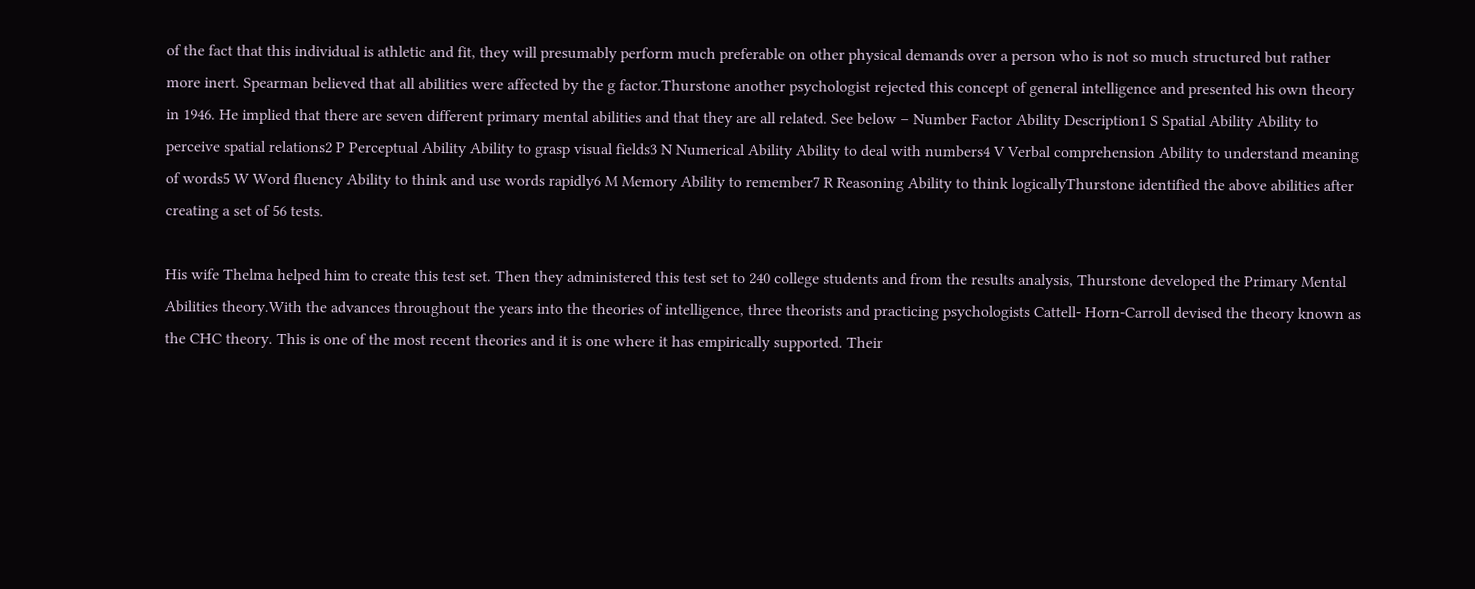of the fact that this individual is athletic and fit, they will presumably perform much preferable on other physical demands over a person who is not so much structured but rather more inert. Spearman believed that all abilities were affected by the g factor.Thurstone another psychologist rejected this concept of general intelligence and presented his own theory in 1946. He implied that there are seven different primary mental abilities and that they are all related. See below – Number Factor Ability Description1 S Spatial Ability Ability to perceive spatial relations2 P Perceptual Ability Ability to grasp visual fields3 N Numerical Ability Ability to deal with numbers4 V Verbal comprehension Ability to understand meaning of words5 W Word fluency Ability to think and use words rapidly6 M Memory Ability to remember7 R Reasoning Ability to think logicallyThurstone identified the above abilities after creating a set of 56 tests.

His wife Thelma helped him to create this test set. Then they administered this test set to 240 college students and from the results analysis, Thurstone developed the Primary Mental Abilities theory.With the advances throughout the years into the theories of intelligence, three theorists and practicing psychologists Cattell- Horn-Carroll devised the theory known as the CHC theory. This is one of the most recent theories and it is one where it has empirically supported. Their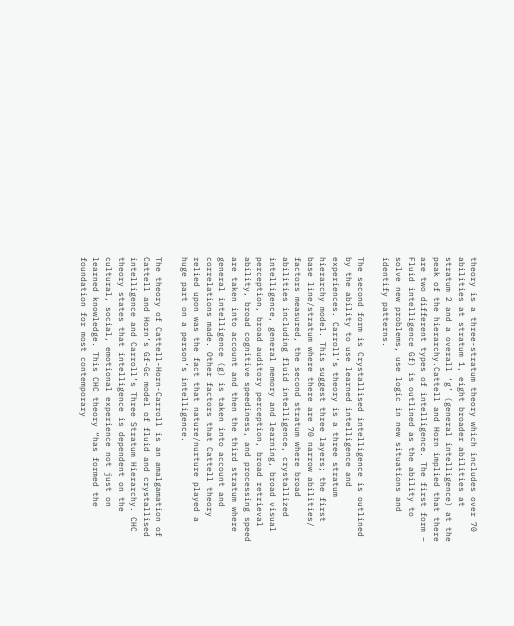theory is a three-stratum theory which includes over 70 abilities at stratum 1, eight broader abilities at stratum 2 and a overall ‘g’ (general intelligence) at the peak of the hierarchy.Cattell and Horn implied that there are two different types of intelligence. The first form – Fluid intelligence Gf) is outlined as the ability to solve new problems, use logic in new situations and identify patterns.

The second form is Crystallised intelligence is outlined by the ability to use learned intelligence and experiences. Carroll’s theory is a three stratum hierarchy model. This suggest three layers; the first base line/stratum where there are 70 narrow abilities/ factors measured, the second stratum where broad abilities including fluid intelligence, crystallized intelligence, general memory and learning, broad visual perception, broad auditory perception, broad retrieval ability, broad cognitive speediness, and processing speed are taken into account and then the third stratum where general intelligence (g) is taken into account and correlations made. Other factors that Cattell theory relied upon was the fact that nature/nurture played a huge part on a person’s intelligence.

The theory of Cattell-Horn-Carroll is an amalgamation of Cattell and Horn’s Gf-Gc model of fluid and crystallised intelligence and Carroll’s Three Stratum Hierarchy. CHC theory states that intelligence is dependent on the cultural, social, emotional experience not just on learned knowledge. This CHC theory “has formed the foundation for most contemporary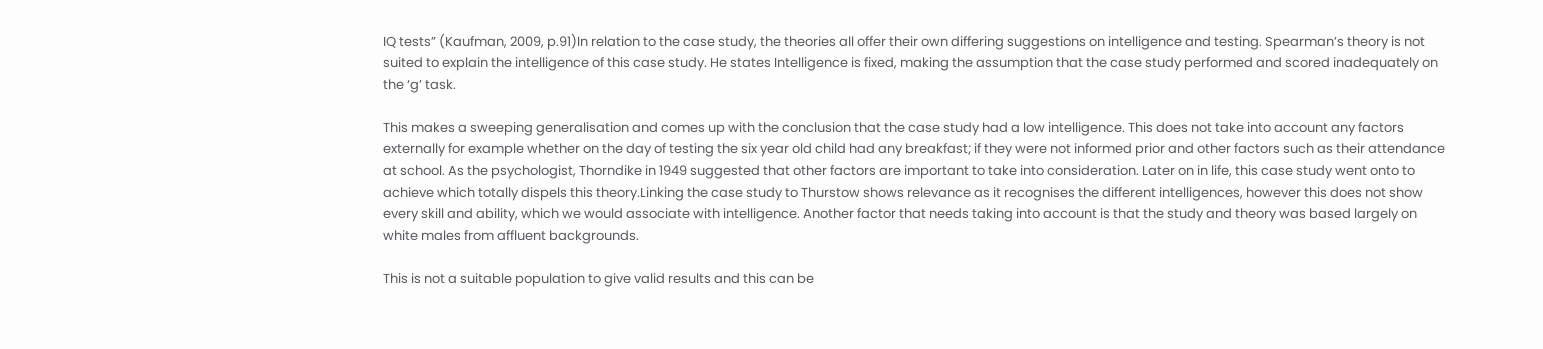IQ tests” (Kaufman, 2009, p.91)In relation to the case study, the theories all offer their own differing suggestions on intelligence and testing. Spearman’s theory is not suited to explain the intelligence of this case study. He states Intelligence is fixed, making the assumption that the case study performed and scored inadequately on the ‘g’ task.

This makes a sweeping generalisation and comes up with the conclusion that the case study had a low intelligence. This does not take into account any factors externally for example whether on the day of testing the six year old child had any breakfast; if they were not informed prior and other factors such as their attendance at school. As the psychologist, Thorndike in 1949 suggested that other factors are important to take into consideration. Later on in life, this case study went onto to achieve which totally dispels this theory.Linking the case study to Thurstow shows relevance as it recognises the different intelligences, however this does not show every skill and ability, which we would associate with intelligence. Another factor that needs taking into account is that the study and theory was based largely on white males from affluent backgrounds.

This is not a suitable population to give valid results and this can be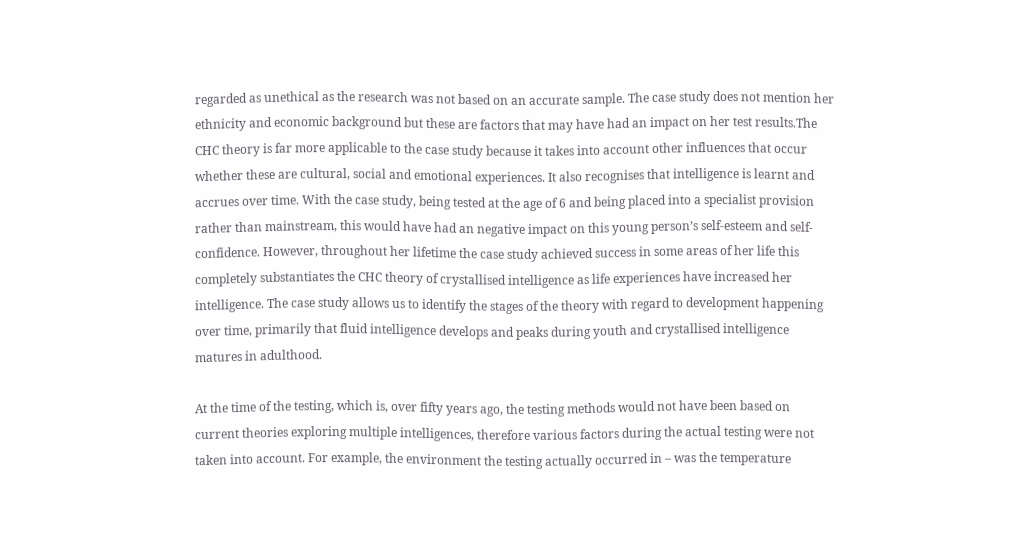regarded as unethical as the research was not based on an accurate sample. The case study does not mention her ethnicity and economic background but these are factors that may have had an impact on her test results.The CHC theory is far more applicable to the case study because it takes into account other influences that occur whether these are cultural, social and emotional experiences. It also recognises that intelligence is learnt and accrues over time. With the case study, being tested at the age of 6 and being placed into a specialist provision rather than mainstream, this would have had an negative impact on this young person’s self-esteem and self-confidence. However, throughout her lifetime the case study achieved success in some areas of her life this completely substantiates the CHC theory of crystallised intelligence as life experiences have increased her intelligence. The case study allows us to identify the stages of the theory with regard to development happening over time, primarily that fluid intelligence develops and peaks during youth and crystallised intelligence matures in adulthood.

At the time of the testing, which is, over fifty years ago, the testing methods would not have been based on current theories exploring multiple intelligences, therefore various factors during the actual testing were not taken into account. For example, the environment the testing actually occurred in – was the temperature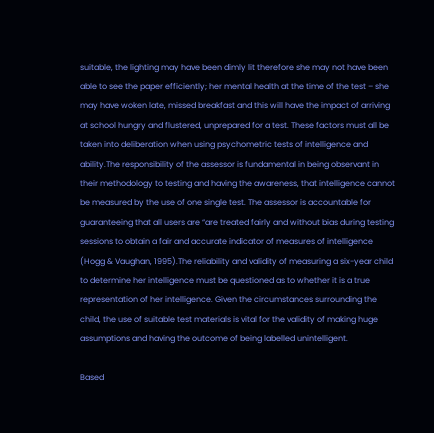suitable, the lighting may have been dimly lit therefore she may not have been able to see the paper efficiently; her mental health at the time of the test – she may have woken late, missed breakfast and this will have the impact of arriving at school hungry and flustered, unprepared for a test. These factors must all be taken into deliberation when using psychometric tests of intelligence and ability.The responsibility of the assessor is fundamental in being observant in their methodology to testing and having the awareness, that intelligence cannot be measured by the use of one single test. The assessor is accountable for guaranteeing that all users are “are treated fairly and without bias during testing sessions to obtain a fair and accurate indicator of measures of intelligence (Hogg & Vaughan, 1995).The reliability and validity of measuring a six-year child to determine her intelligence must be questioned as to whether it is a true representation of her intelligence. Given the circumstances surrounding the child, the use of suitable test materials is vital for the validity of making huge assumptions and having the outcome of being labelled unintelligent.

Based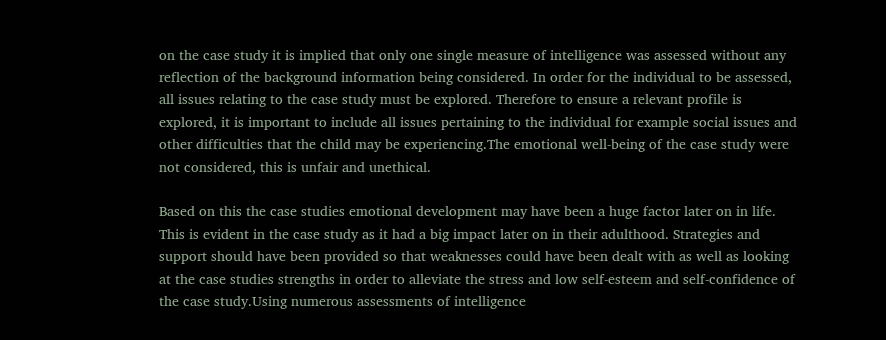on the case study it is implied that only one single measure of intelligence was assessed without any reflection of the background information being considered. In order for the individual to be assessed, all issues relating to the case study must be explored. Therefore to ensure a relevant profile is explored, it is important to include all issues pertaining to the individual for example social issues and other difficulties that the child may be experiencing.The emotional well-being of the case study were not considered, this is unfair and unethical.

Based on this the case studies emotional development may have been a huge factor later on in life. This is evident in the case study as it had a big impact later on in their adulthood. Strategies and support should have been provided so that weaknesses could have been dealt with as well as looking at the case studies strengths in order to alleviate the stress and low self-esteem and self-confidence of the case study.Using numerous assessments of intelligence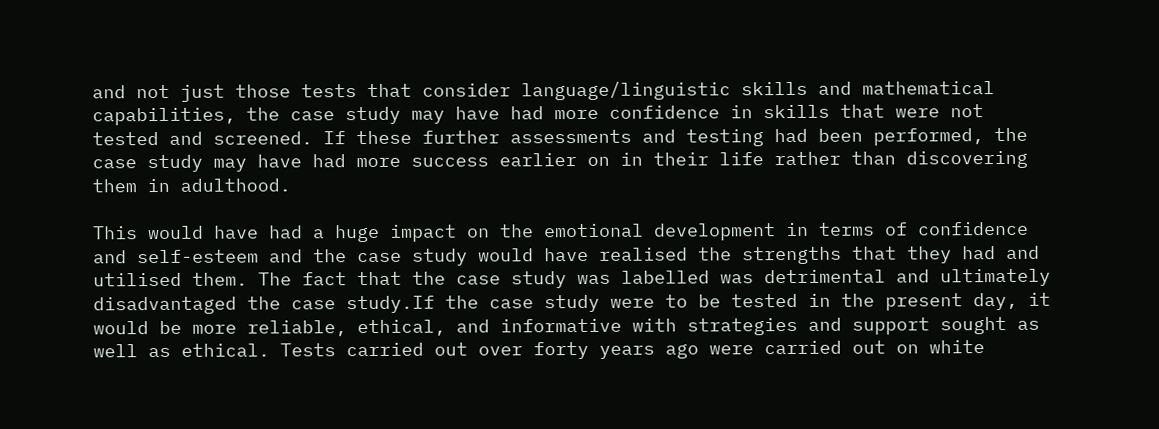and not just those tests that consider language/linguistic skills and mathematical capabilities, the case study may have had more confidence in skills that were not tested and screened. If these further assessments and testing had been performed, the case study may have had more success earlier on in their life rather than discovering them in adulthood.

This would have had a huge impact on the emotional development in terms of confidence and self-esteem and the case study would have realised the strengths that they had and utilised them. The fact that the case study was labelled was detrimental and ultimately disadvantaged the case study.If the case study were to be tested in the present day, it would be more reliable, ethical, and informative with strategies and support sought as well as ethical. Tests carried out over forty years ago were carried out on white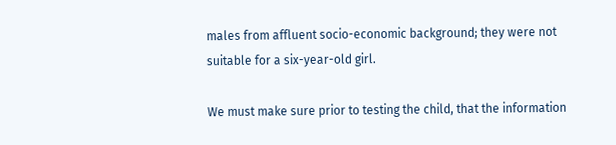males from affluent socio-economic background; they were not suitable for a six-year-old girl.

We must make sure prior to testing the child, that the information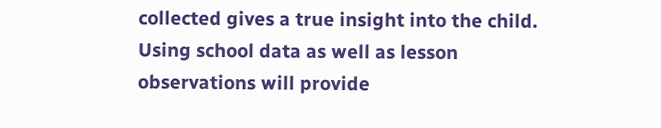collected gives a true insight into the child. Using school data as well as lesson observations will provide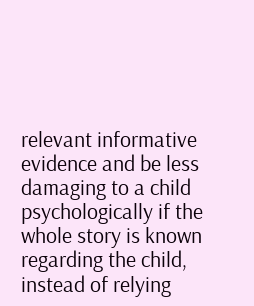relevant informative evidence and be less damaging to a child psychologically if the whole story is known regarding the child, instead of relying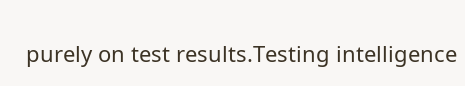purely on test results.Testing intelligence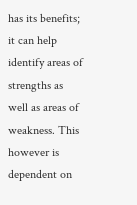has its benefits; it can help identify areas of strengths as well as areas of weakness. This however is dependent on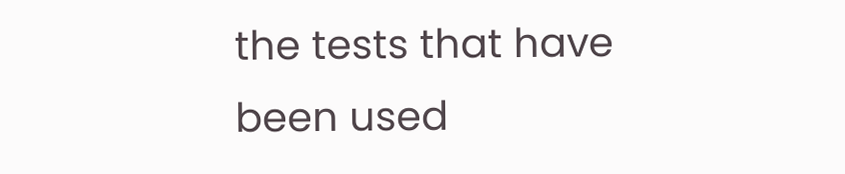the tests that have been used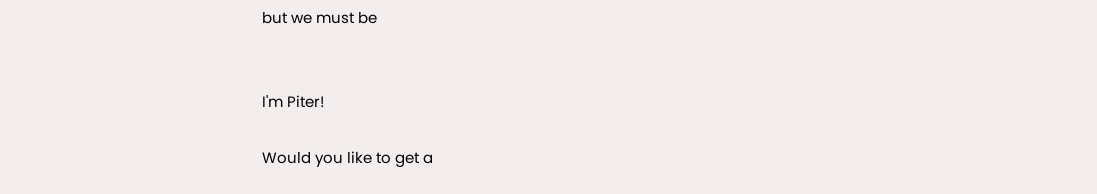but we must be


I'm Piter!

Would you like to get a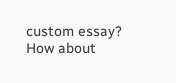custom essay? How about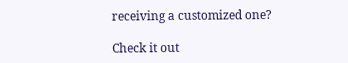receiving a customized one?

Check it out